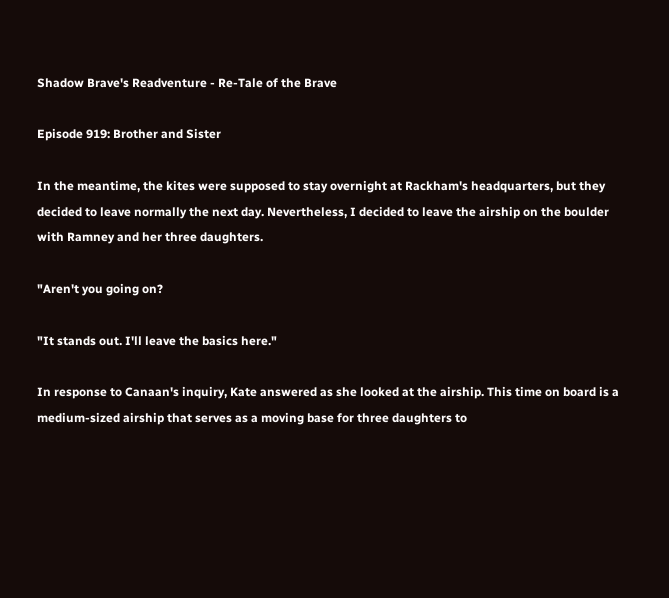Shadow Brave's Readventure - Re-Tale of the Brave

Episode 919: Brother and Sister

In the meantime, the kites were supposed to stay overnight at Rackham's headquarters, but they decided to leave normally the next day. Nevertheless, I decided to leave the airship on the boulder with Ramney and her three daughters.

"Aren't you going on?

"It stands out. I'll leave the basics here."

In response to Canaan's inquiry, Kate answered as she looked at the airship. This time on board is a medium-sized airship that serves as a moving base for three daughters to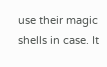use their magic shells in case. It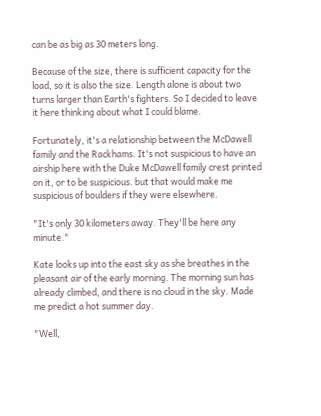can be as big as 30 meters long.

Because of the size, there is sufficient capacity for the load, so it is also the size. Length alone is about two turns larger than Earth's fighters. So I decided to leave it here thinking about what I could blame.

Fortunately, it's a relationship between the McDawell family and the Rackhams. It's not suspicious to have an airship here with the Duke McDawell family crest printed on it, or to be suspicious. but that would make me suspicious of boulders if they were elsewhere.

"It's only 30 kilometers away. They'll be here any minute."

Kate looks up into the east sky as she breathes in the pleasant air of the early morning. The morning sun has already climbed, and there is no cloud in the sky. Made me predict a hot summer day.

"Well,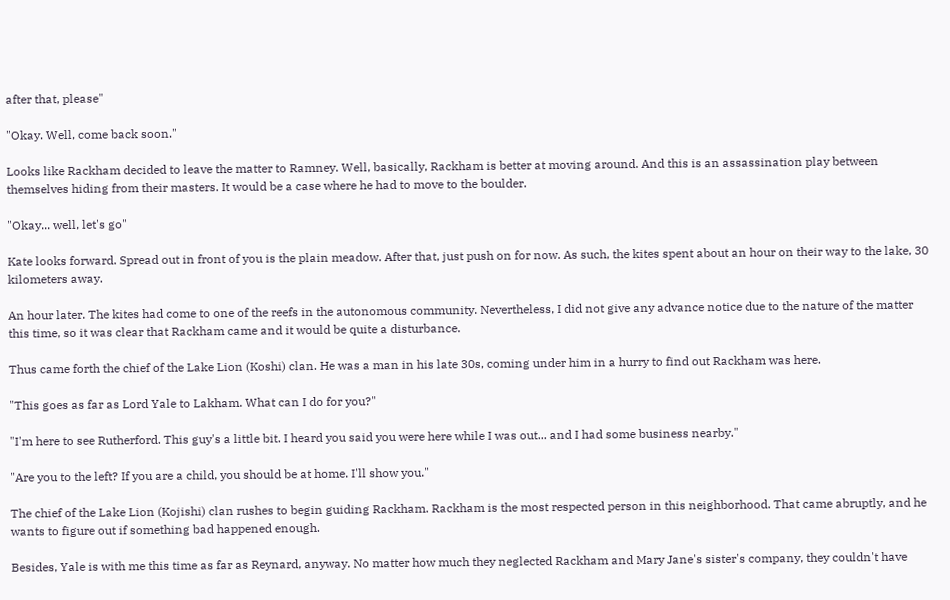after that, please"

"Okay. Well, come back soon."

Looks like Rackham decided to leave the matter to Ramney. Well, basically, Rackham is better at moving around. And this is an assassination play between themselves hiding from their masters. It would be a case where he had to move to the boulder.

"Okay... well, let's go"

Kate looks forward. Spread out in front of you is the plain meadow. After that, just push on for now. As such, the kites spent about an hour on their way to the lake, 30 kilometers away.

An hour later. The kites had come to one of the reefs in the autonomous community. Nevertheless, I did not give any advance notice due to the nature of the matter this time, so it was clear that Rackham came and it would be quite a disturbance.

Thus came forth the chief of the Lake Lion (Koshi) clan. He was a man in his late 30s, coming under him in a hurry to find out Rackham was here.

"This goes as far as Lord Yale to Lakham. What can I do for you?"

"I'm here to see Rutherford. This guy's a little bit. I heard you said you were here while I was out... and I had some business nearby."

"Are you to the left? If you are a child, you should be at home. I'll show you."

The chief of the Lake Lion (Kojishi) clan rushes to begin guiding Rackham. Rackham is the most respected person in this neighborhood. That came abruptly, and he wants to figure out if something bad happened enough.

Besides, Yale is with me this time as far as Reynard, anyway. No matter how much they neglected Rackham and Mary Jane's sister's company, they couldn't have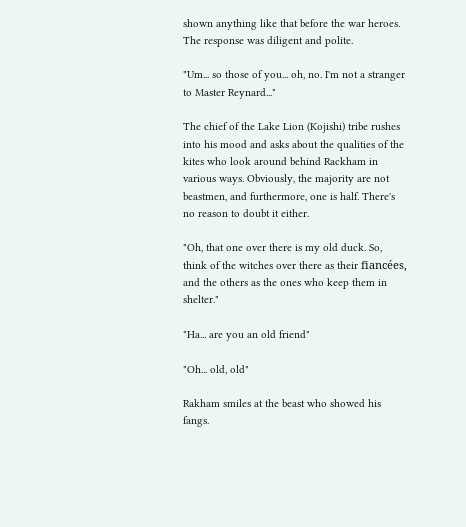shown anything like that before the war heroes. The response was diligent and polite.

"Um... so those of you... oh, no. I'm not a stranger to Master Reynard..."

The chief of the Lake Lion (Kojishi) tribe rushes into his mood and asks about the qualities of the kites who look around behind Rackham in various ways. Obviously, the majority are not beastmen, and furthermore, one is half. There's no reason to doubt it either.

"Oh, that one over there is my old duck. So, think of the witches over there as their fiancées, and the others as the ones who keep them in shelter."

"Ha... are you an old friend"

"Oh... old, old"

Rakham smiles at the beast who showed his fangs.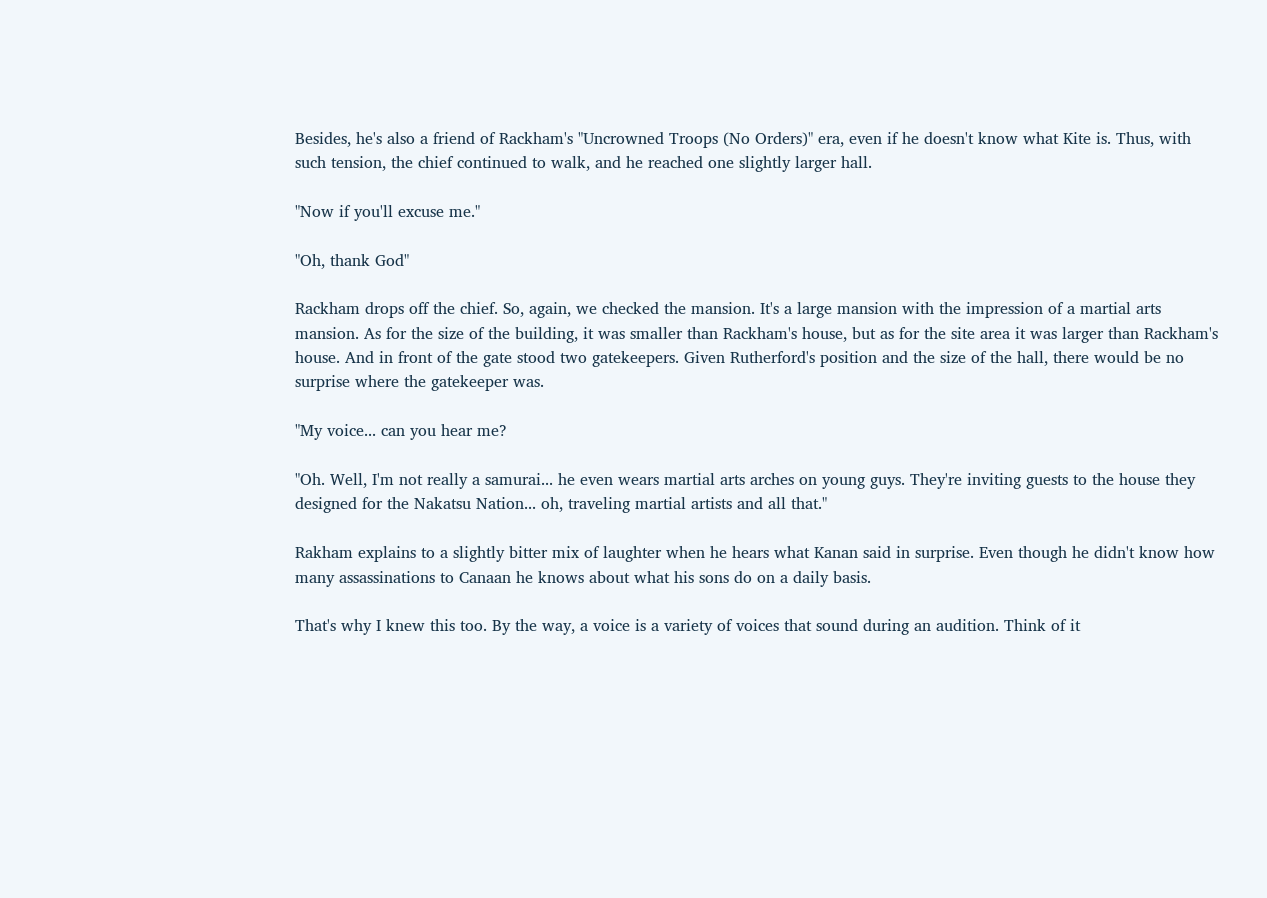Besides, he's also a friend of Rackham's "Uncrowned Troops (No Orders)" era, even if he doesn't know what Kite is. Thus, with such tension, the chief continued to walk, and he reached one slightly larger hall.

"Now if you'll excuse me."

"Oh, thank God"

Rackham drops off the chief. So, again, we checked the mansion. It's a large mansion with the impression of a martial arts mansion. As for the size of the building, it was smaller than Rackham's house, but as for the site area it was larger than Rackham's house. And in front of the gate stood two gatekeepers. Given Rutherford's position and the size of the hall, there would be no surprise where the gatekeeper was.

"My voice... can you hear me?

"Oh. Well, I'm not really a samurai... he even wears martial arts arches on young guys. They're inviting guests to the house they designed for the Nakatsu Nation... oh, traveling martial artists and all that."

Rakham explains to a slightly bitter mix of laughter when he hears what Kanan said in surprise. Even though he didn't know how many assassinations to Canaan he knows about what his sons do on a daily basis.

That's why I knew this too. By the way, a voice is a variety of voices that sound during an audition. Think of it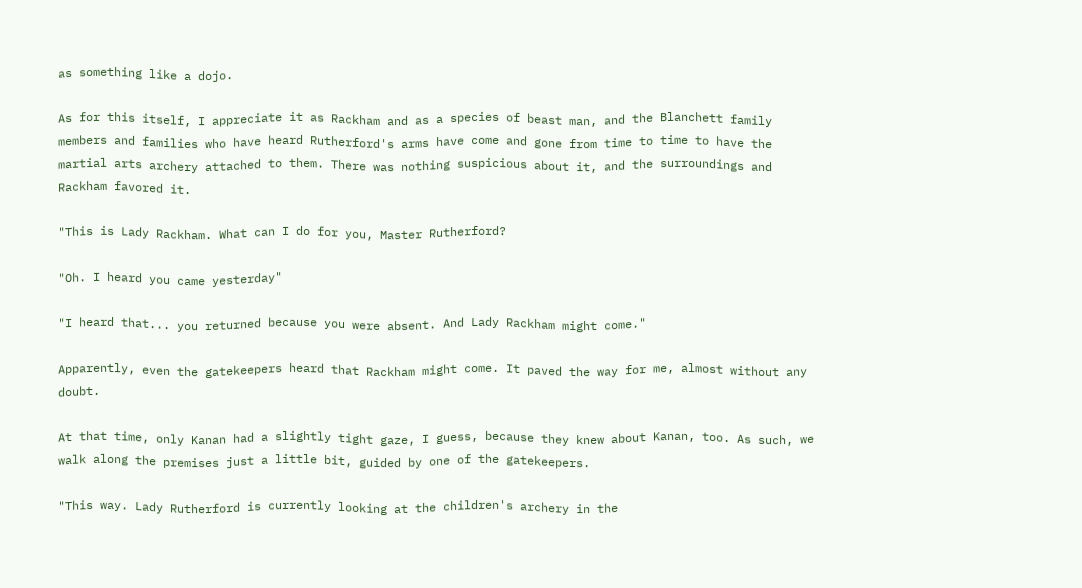as something like a dojo.

As for this itself, I appreciate it as Rackham and as a species of beast man, and the Blanchett family members and families who have heard Rutherford's arms have come and gone from time to time to have the martial arts archery attached to them. There was nothing suspicious about it, and the surroundings and Rackham favored it.

"This is Lady Rackham. What can I do for you, Master Rutherford?

"Oh. I heard you came yesterday"

"I heard that... you returned because you were absent. And Lady Rackham might come."

Apparently, even the gatekeepers heard that Rackham might come. It paved the way for me, almost without any doubt.

At that time, only Kanan had a slightly tight gaze, I guess, because they knew about Kanan, too. As such, we walk along the premises just a little bit, guided by one of the gatekeepers.

"This way. Lady Rutherford is currently looking at the children's archery in the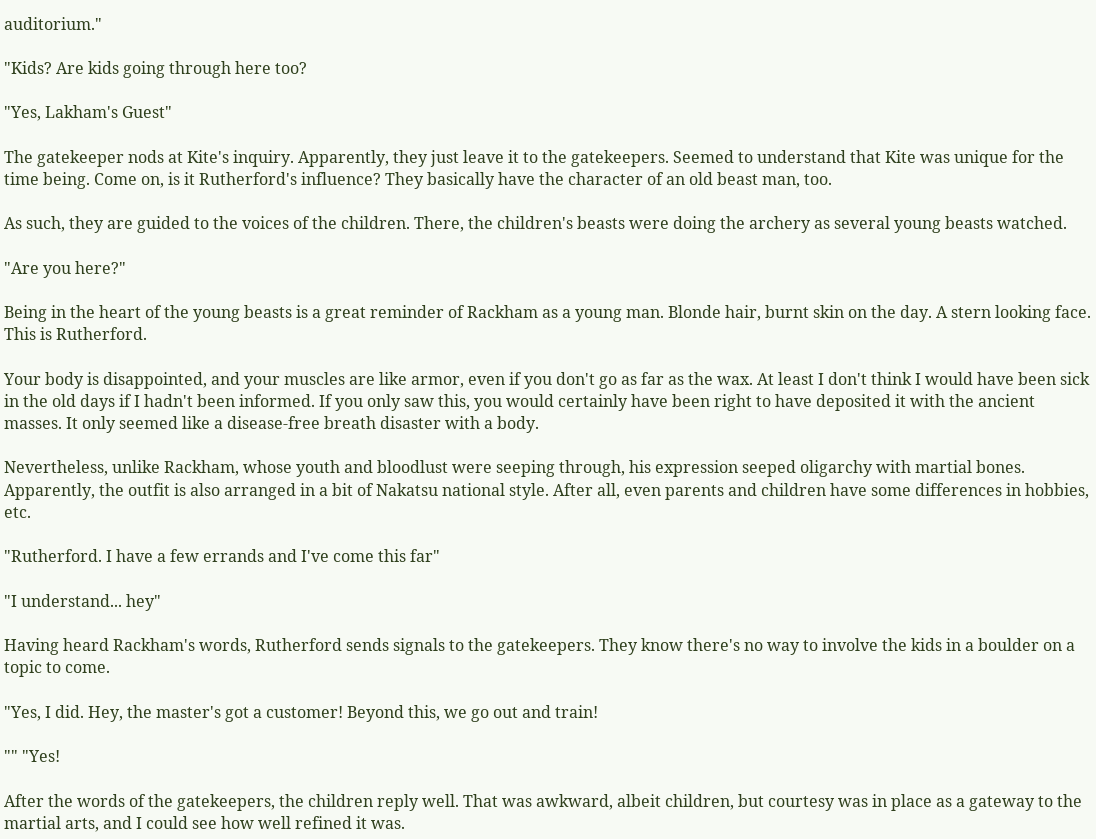auditorium."

"Kids? Are kids going through here too?

"Yes, Lakham's Guest"

The gatekeeper nods at Kite's inquiry. Apparently, they just leave it to the gatekeepers. Seemed to understand that Kite was unique for the time being. Come on, is it Rutherford's influence? They basically have the character of an old beast man, too.

As such, they are guided to the voices of the children. There, the children's beasts were doing the archery as several young beasts watched.

"Are you here?"

Being in the heart of the young beasts is a great reminder of Rackham as a young man. Blonde hair, burnt skin on the day. A stern looking face. This is Rutherford.

Your body is disappointed, and your muscles are like armor, even if you don't go as far as the wax. At least I don't think I would have been sick in the old days if I hadn't been informed. If you only saw this, you would certainly have been right to have deposited it with the ancient masses. It only seemed like a disease-free breath disaster with a body.

Nevertheless, unlike Rackham, whose youth and bloodlust were seeping through, his expression seeped oligarchy with martial bones. Apparently, the outfit is also arranged in a bit of Nakatsu national style. After all, even parents and children have some differences in hobbies, etc.

"Rutherford. I have a few errands and I've come this far"

"I understand... hey"

Having heard Rackham's words, Rutherford sends signals to the gatekeepers. They know there's no way to involve the kids in a boulder on a topic to come.

"Yes, I did. Hey, the master's got a customer! Beyond this, we go out and train!

"" "Yes!

After the words of the gatekeepers, the children reply well. That was awkward, albeit children, but courtesy was in place as a gateway to the martial arts, and I could see how well refined it was.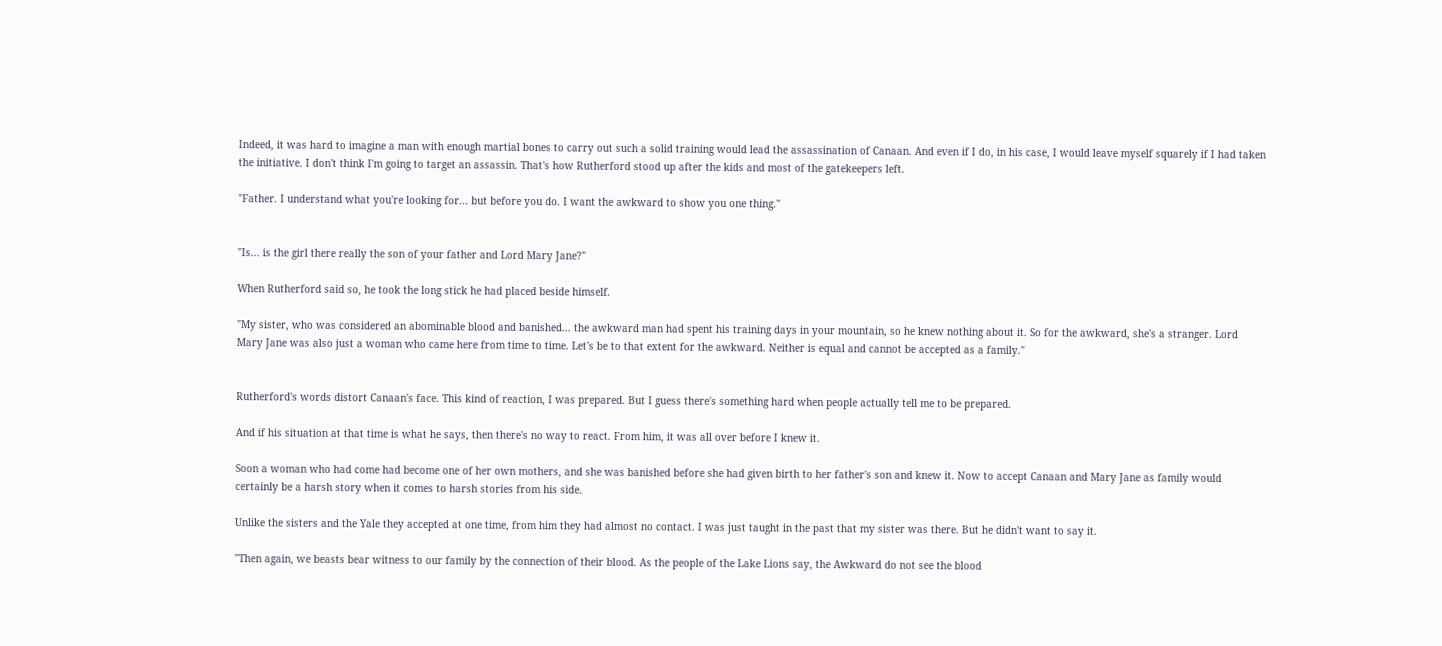Indeed, it was hard to imagine a man with enough martial bones to carry out such a solid training would lead the assassination of Canaan. And even if I do, in his case, I would leave myself squarely if I had taken the initiative. I don't think I'm going to target an assassin. That's how Rutherford stood up after the kids and most of the gatekeepers left.

"Father. I understand what you're looking for... but before you do. I want the awkward to show you one thing."


"Is... is the girl there really the son of your father and Lord Mary Jane?"

When Rutherford said so, he took the long stick he had placed beside himself.

"My sister, who was considered an abominable blood and banished... the awkward man had spent his training days in your mountain, so he knew nothing about it. So for the awkward, she's a stranger. Lord Mary Jane was also just a woman who came here from time to time. Let's be to that extent for the awkward. Neither is equal and cannot be accepted as a family."


Rutherford's words distort Canaan's face. This kind of reaction, I was prepared. But I guess there's something hard when people actually tell me to be prepared.

And if his situation at that time is what he says, then there's no way to react. From him, it was all over before I knew it.

Soon a woman who had come had become one of her own mothers, and she was banished before she had given birth to her father's son and knew it. Now to accept Canaan and Mary Jane as family would certainly be a harsh story when it comes to harsh stories from his side.

Unlike the sisters and the Yale they accepted at one time, from him they had almost no contact. I was just taught in the past that my sister was there. But he didn't want to say it.

"Then again, we beasts bear witness to our family by the connection of their blood. As the people of the Lake Lions say, the Awkward do not see the blood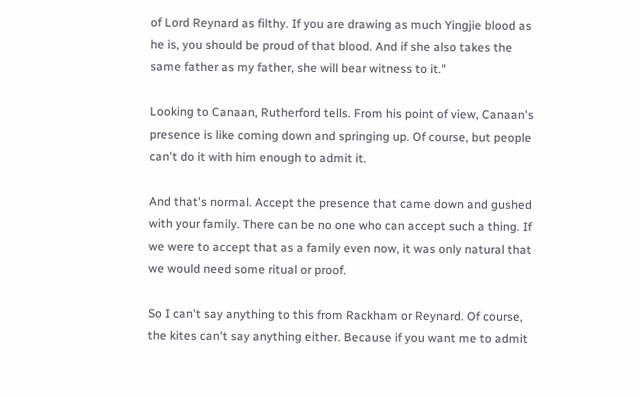of Lord Reynard as filthy. If you are drawing as much Yingjie blood as he is, you should be proud of that blood. And if she also takes the same father as my father, she will bear witness to it."

Looking to Canaan, Rutherford tells. From his point of view, Canaan's presence is like coming down and springing up. Of course, but people can't do it with him enough to admit it.

And that's normal. Accept the presence that came down and gushed with your family. There can be no one who can accept such a thing. If we were to accept that as a family even now, it was only natural that we would need some ritual or proof.

So I can't say anything to this from Rackham or Reynard. Of course, the kites can't say anything either. Because if you want me to admit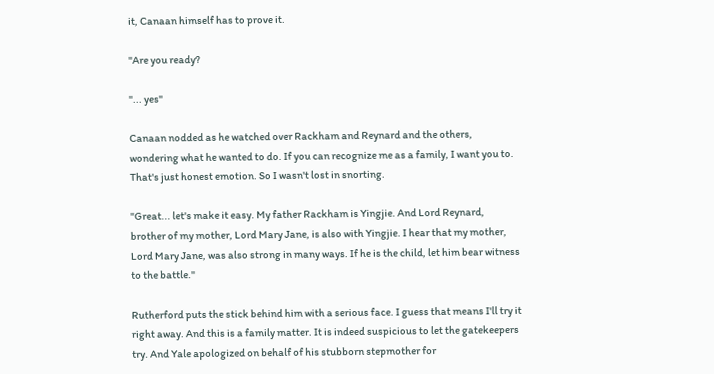it, Canaan himself has to prove it.

"Are you ready?

"... yes"

Canaan nodded as he watched over Rackham and Reynard and the others, wondering what he wanted to do. If you can recognize me as a family, I want you to. That's just honest emotion. So I wasn't lost in snorting.

"Great... let's make it easy. My father Rackham is Yingjie. And Lord Reynard, brother of my mother, Lord Mary Jane, is also with Yingjie. I hear that my mother, Lord Mary Jane, was also strong in many ways. If he is the child, let him bear witness to the battle."

Rutherford puts the stick behind him with a serious face. I guess that means I'll try it right away. And this is a family matter. It is indeed suspicious to let the gatekeepers try. And Yale apologized on behalf of his stubborn stepmother for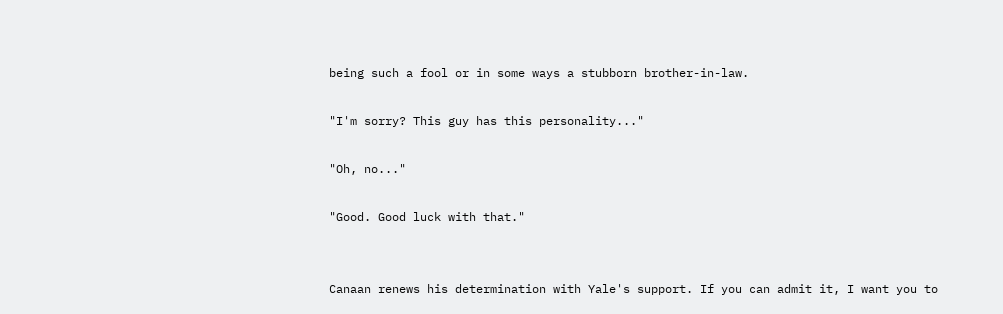being such a fool or in some ways a stubborn brother-in-law.

"I'm sorry? This guy has this personality..."

"Oh, no..."

"Good. Good luck with that."


Canaan renews his determination with Yale's support. If you can admit it, I want you to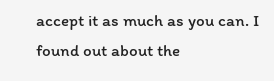accept it as much as you can. I found out about the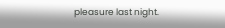pleasure last night.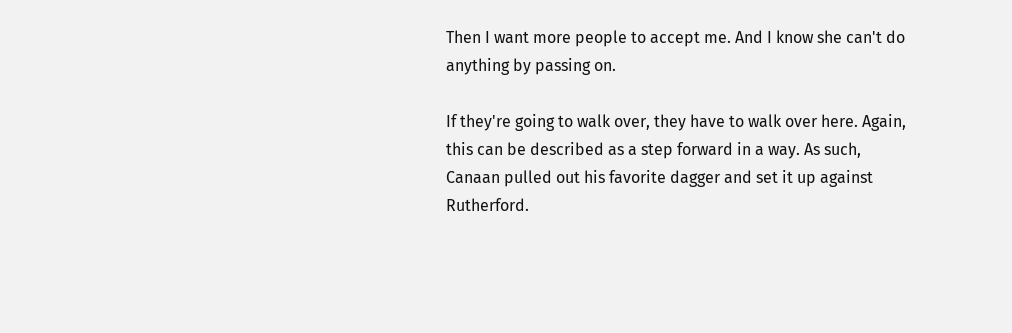Then I want more people to accept me. And I know she can't do anything by passing on.

If they're going to walk over, they have to walk over here. Again, this can be described as a step forward in a way. As such, Canaan pulled out his favorite dagger and set it up against Rutherford.